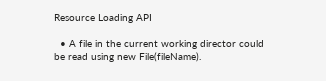Resource Loading API

  • A file in the current working director could be read using new File(fileName).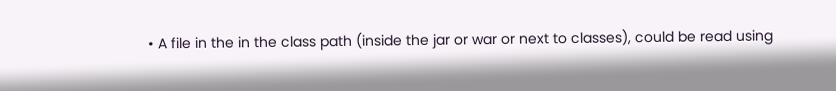• A file in the in the class path (inside the jar or war or next to classes), could be read using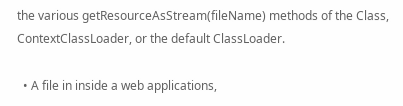the various getResourceAsStream(fileName) methods of the Class, ContextClassLoader, or the default ClassLoader.

  • A file in inside a web applications,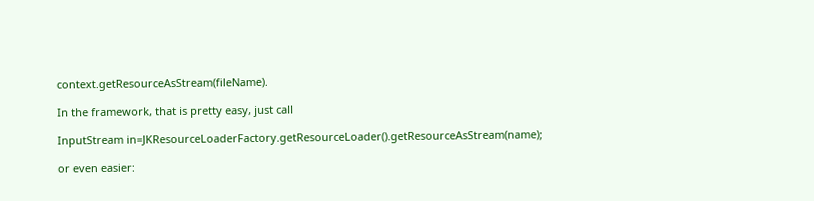context.getResourceAsStream(fileName).

In the framework, that is pretty easy, just call

InputStream in=JKResourceLoaderFactory.getResourceLoader().getResourceAsStream(name);

or even easier: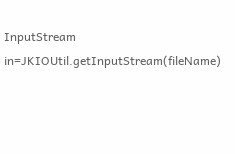InputStream in=JKIOUtil.getInputStream(fileName)